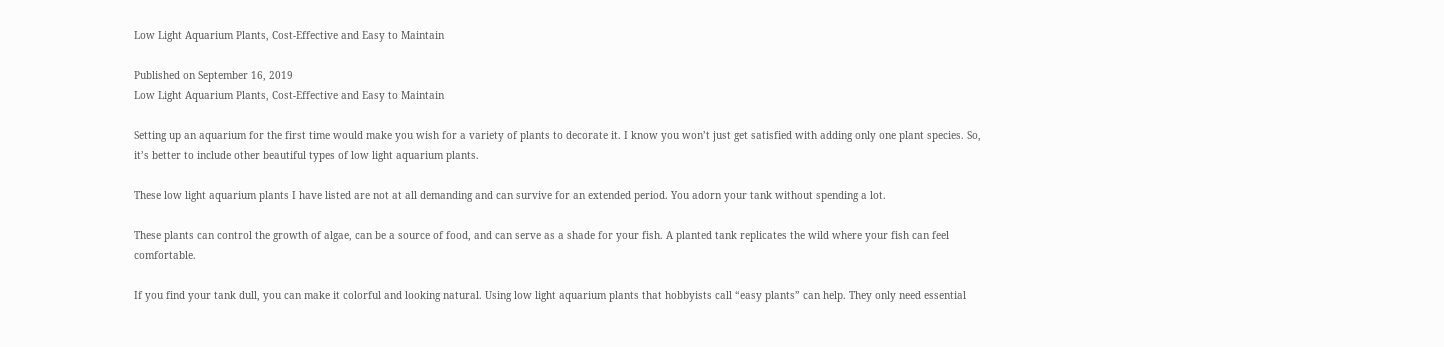Low Light Aquarium Plants, Cost-Effective and Easy to Maintain

Published on September 16, 2019
Low Light Aquarium Plants, Cost-Effective and Easy to Maintain

Setting up an aquarium for the first time would make you wish for a variety of plants to decorate it. I know you won’t just get satisfied with adding only one plant species. So, it’s better to include other beautiful types of low light aquarium plants.

These low light aquarium plants I have listed are not at all demanding and can survive for an extended period. You adorn your tank without spending a lot.

These plants can control the growth of algae, can be a source of food, and can serve as a shade for your fish. A planted tank replicates the wild where your fish can feel comfortable.

If you find your tank dull, you can make it colorful and looking natural. Using low light aquarium plants that hobbyists call “easy plants” can help. They only need essential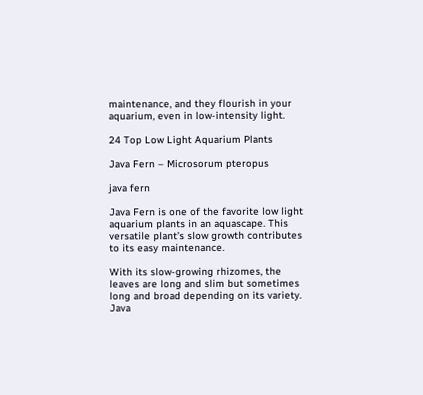maintenance, and they flourish in your aquarium, even in low-intensity light.

24 Top Low Light Aquarium Plants

Java Fern – Microsorum pteropus

java fern

Java Fern is one of the favorite low light aquarium plants in an aquascape. This versatile plant’s slow growth contributes to its easy maintenance.

With its slow-growing rhizomes, the leaves are long and slim but sometimes long and broad depending on its variety. Java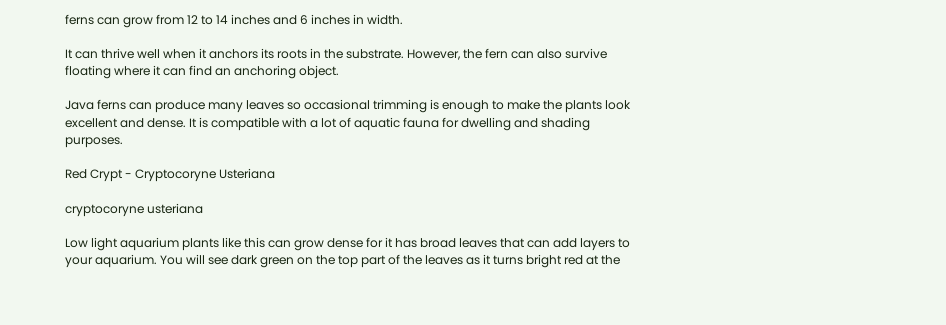ferns can grow from 12 to 14 inches and 6 inches in width.

It can thrive well when it anchors its roots in the substrate. However, the fern can also survive floating where it can find an anchoring object.

Java ferns can produce many leaves so occasional trimming is enough to make the plants look excellent and dense. It is compatible with a lot of aquatic fauna for dwelling and shading purposes.

Red Crypt - Cryptocoryne Usteriana

cryptocoryne usteriana

Low light aquarium plants like this can grow dense for it has broad leaves that can add layers to your aquarium. You will see dark green on the top part of the leaves as it turns bright red at the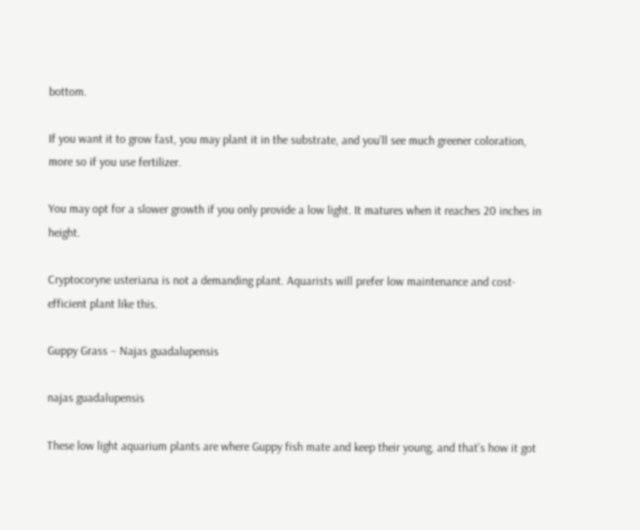bottom.

If you want it to grow fast, you may plant it in the substrate, and you’ll see much greener coloration, more so if you use fertilizer.

You may opt for a slower growth if you only provide a low light. It matures when it reaches 20 inches in height.

Cryptocoryne usteriana is not a demanding plant. Aquarists will prefer low maintenance and cost-efficient plant like this.

Guppy Grass – Najas guadalupensis

najas guadalupensis

These low light aquarium plants are where Guppy fish mate and keep their young, and that’s how it got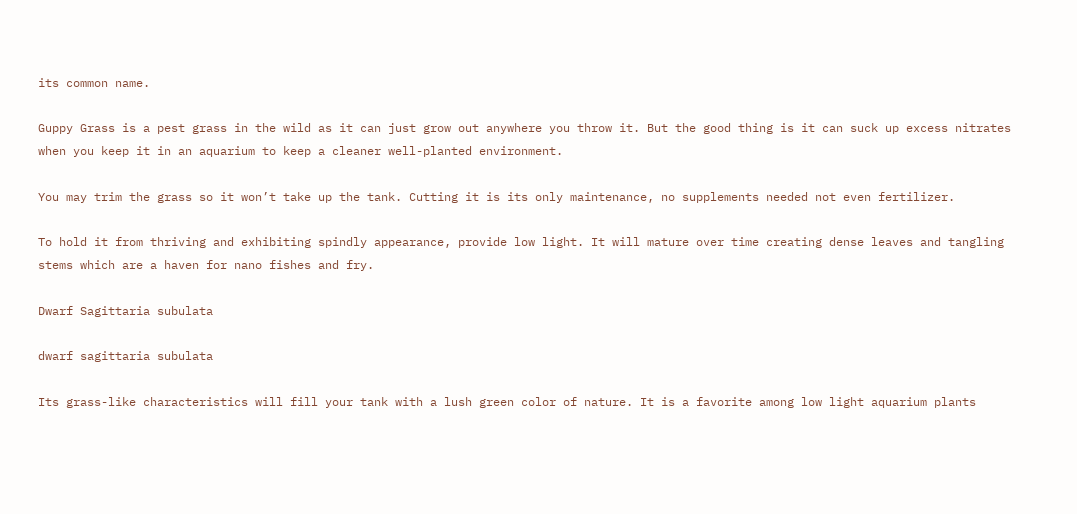its common name.

Guppy Grass is a pest grass in the wild as it can just grow out anywhere you throw it. But the good thing is it can suck up excess nitrates when you keep it in an aquarium to keep a cleaner well-planted environment.

You may trim the grass so it won’t take up the tank. Cutting it is its only maintenance, no supplements needed not even fertilizer.

To hold it from thriving and exhibiting spindly appearance, provide low light. It will mature over time creating dense leaves and tangling stems which are a haven for nano fishes and fry.

Dwarf Sagittaria subulata

dwarf sagittaria subulata

Its grass-like characteristics will fill your tank with a lush green color of nature. It is a favorite among low light aquarium plants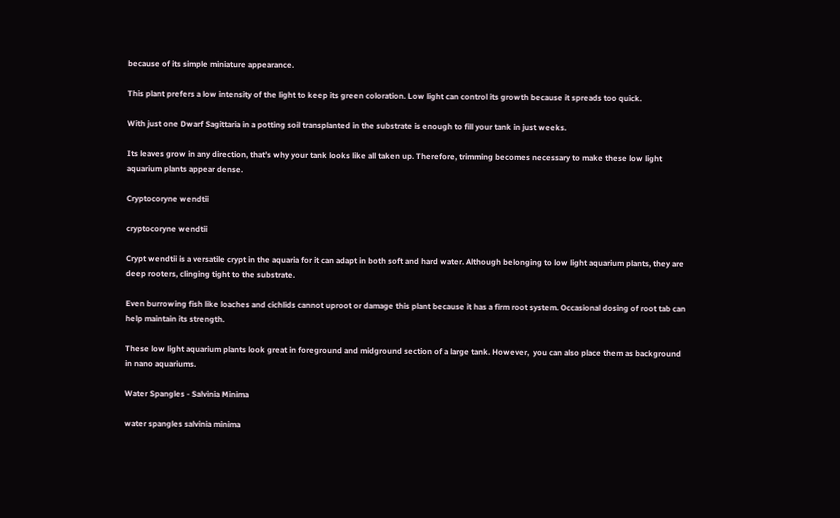because of its simple miniature appearance.

This plant prefers a low intensity of the light to keep its green coloration. Low light can control its growth because it spreads too quick.

With just one Dwarf Sagittaria in a potting soil transplanted in the substrate is enough to fill your tank in just weeks.

Its leaves grow in any direction, that’s why your tank looks like all taken up. Therefore, trimming becomes necessary to make these low light aquarium plants appear dense.

Cryptocoryne wendtii

cryptocoryne wendtii

Crypt wendtii is a versatile crypt in the aquaria for it can adapt in both soft and hard water. Although belonging to low light aquarium plants, they are deep rooters, clinging tight to the substrate.

Even burrowing fish like loaches and cichlids cannot uproot or damage this plant because it has a firm root system. Occasional dosing of root tab can help maintain its strength.

These low light aquarium plants look great in foreground and midground section of a large tank. However,  you can also place them as background in nano aquariums.

Water Spangles - Salvinia Minima

water spangles salvinia minima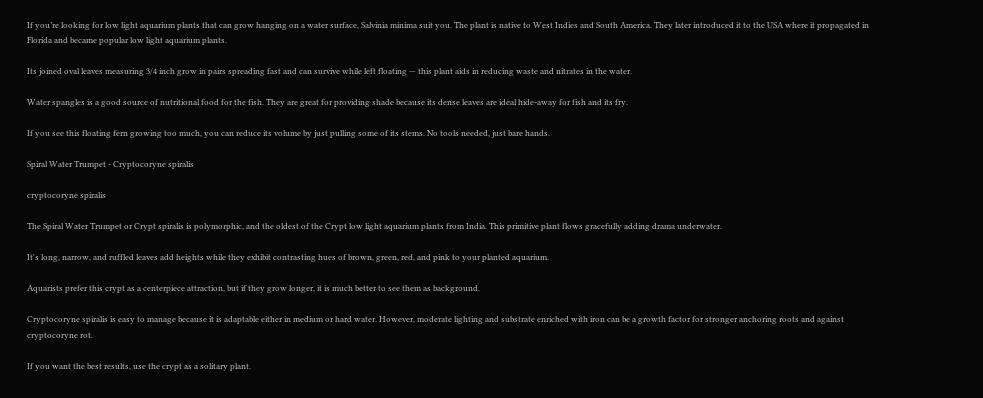If you’re looking for low light aquarium plants that can grow hanging on a water surface, Salvinia minima suit you. The plant is native to West Indies and South America. They later introduced it to the USA where it propagated in Florida and became popular low light aquarium plants.

Its joined oval leaves measuring 3/4 inch grow in pairs spreading fast and can survive while left floating — this plant aids in reducing waste and nitrates in the water.

Water spangles is a good source of nutritional food for the fish. They are great for providing shade because its dense leaves are ideal hide-away for fish and its fry.

If you see this floating fern growing too much, you can reduce its volume by just pulling some of its stems. No tools needed, just bare hands.

Spiral Water Trumpet - Cryptocoryne spiralis

cryptocoryne spiralis

The Spiral Water Trumpet or Crypt spiralis is polymorphic, and the oldest of the Crypt low light aquarium plants from India. This primitive plant flows gracefully adding drama underwater.

It's long, narrow, and ruffled leaves add heights while they exhibit contrasting hues of brown, green, red, and pink to your planted aquarium.

Aquarists prefer this crypt as a centerpiece attraction, but if they grow longer, it is much better to see them as background.

Cryptocoryne spiralis is easy to manage because it is adaptable either in medium or hard water. However, moderate lighting and substrate enriched with iron can be a growth factor for stronger anchoring roots and against cryptocoryne rot.

If you want the best results, use the crypt as a solitary plant.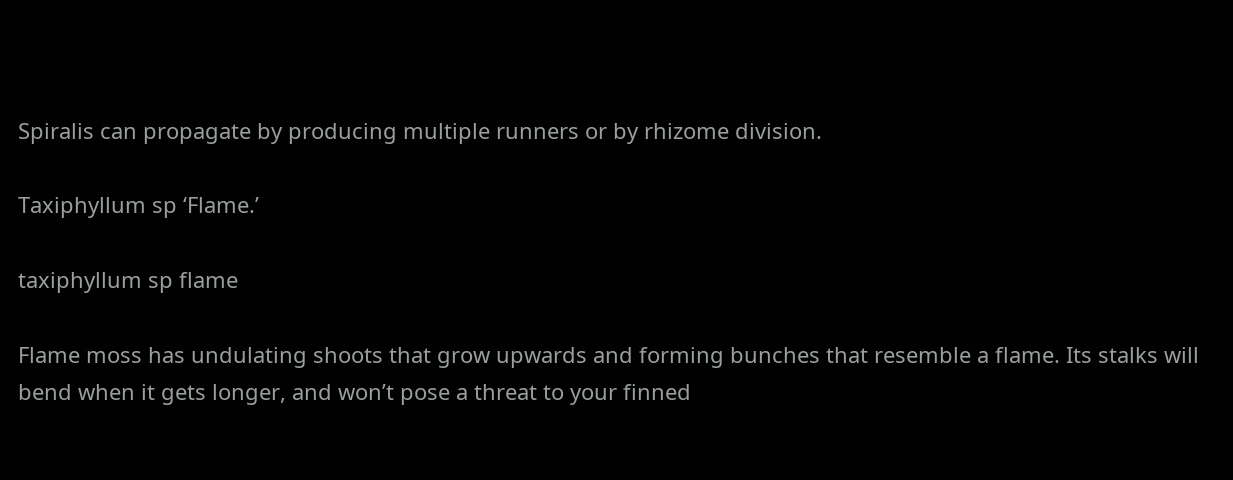Spiralis can propagate by producing multiple runners or by rhizome division.

Taxiphyllum sp ‘Flame.’

taxiphyllum sp flame

Flame moss has undulating shoots that grow upwards and forming bunches that resemble a flame. Its stalks will bend when it gets longer, and won’t pose a threat to your finned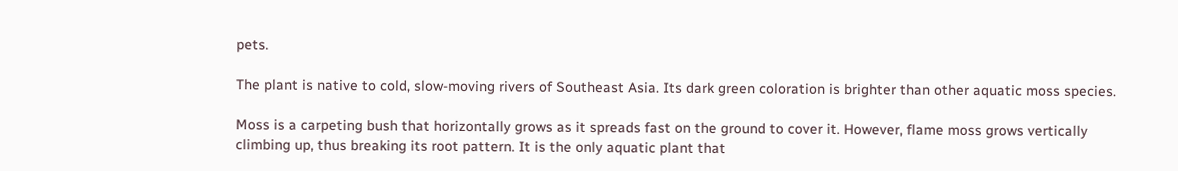pets.

The plant is native to cold, slow-moving rivers of Southeast Asia. Its dark green coloration is brighter than other aquatic moss species.

Moss is a carpeting bush that horizontally grows as it spreads fast on the ground to cover it. However, flame moss grows vertically climbing up, thus breaking its root pattern. It is the only aquatic plant that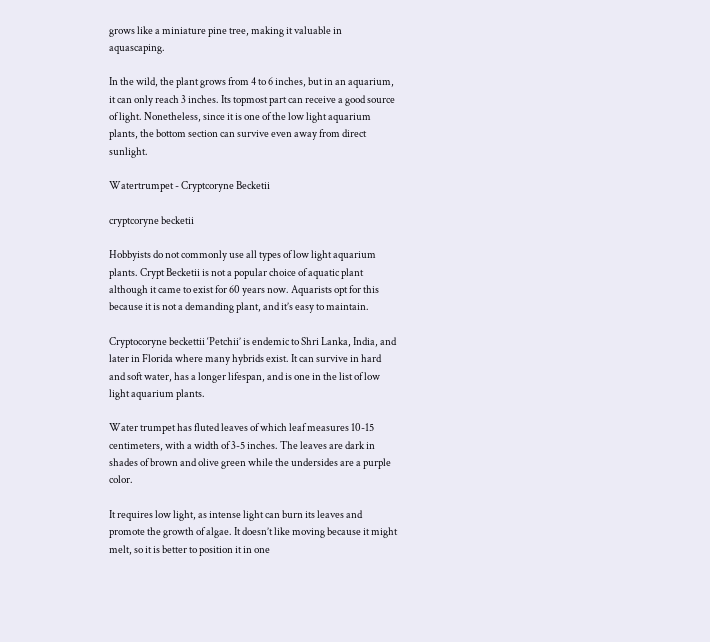grows like a miniature pine tree, making it valuable in aquascaping.

In the wild, the plant grows from 4 to 6 inches, but in an aquarium, it can only reach 3 inches. Its topmost part can receive a good source of light. Nonetheless, since it is one of the low light aquarium plants, the bottom section can survive even away from direct sunlight.

Watertrumpet - Cryptcoryne Becketii

cryptcoryne becketii

Hobbyists do not commonly use all types of low light aquarium plants. Crypt Becketii is not a popular choice of aquatic plant although it came to exist for 60 years now. Aquarists opt for this because it is not a demanding plant, and it’s easy to maintain.

Cryptocoryne beckettii ‘Petchii’ is endemic to Shri Lanka, India, and later in Florida where many hybrids exist. It can survive in hard and soft water, has a longer lifespan, and is one in the list of low light aquarium plants.

Water trumpet has fluted leaves of which leaf measures 10-15 centimeters, with a width of 3-5 inches. The leaves are dark in shades of brown and olive green while the undersides are a purple color.

It requires low light, as intense light can burn its leaves and promote the growth of algae. It doesn’t like moving because it might melt, so it is better to position it in one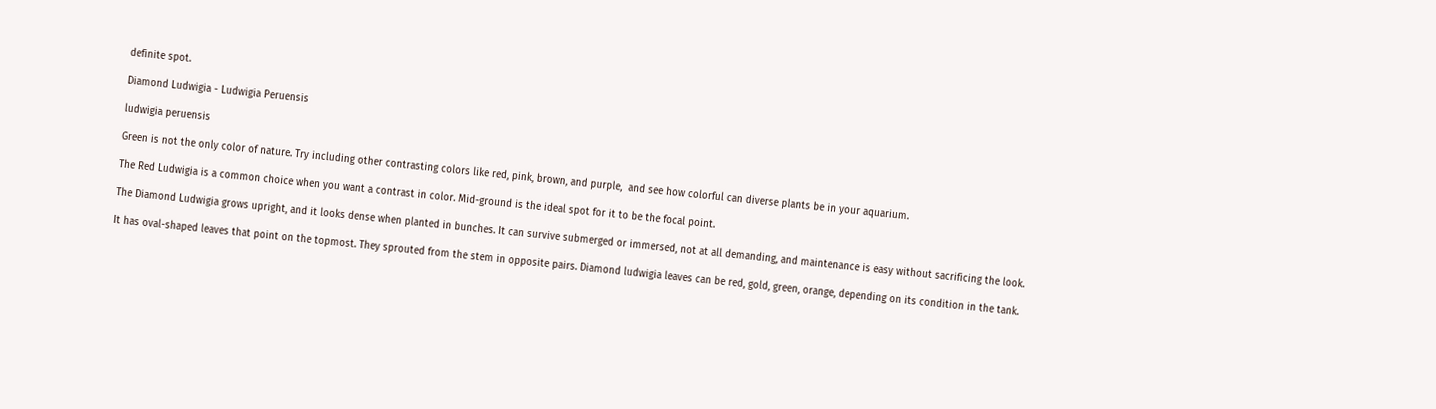definite spot.

Diamond Ludwigia - Ludwigia Peruensis

ludwigia peruensis

Green is not the only color of nature. Try including other contrasting colors like red, pink, brown, and purple,  and see how colorful can diverse plants be in your aquarium.

The Red Ludwigia is a common choice when you want a contrast in color. Mid-ground is the ideal spot for it to be the focal point.

The Diamond Ludwigia grows upright, and it looks dense when planted in bunches. It can survive submerged or immersed, not at all demanding, and maintenance is easy without sacrificing the look.

It has oval-shaped leaves that point on the topmost. They sprouted from the stem in opposite pairs. Diamond ludwigia leaves can be red, gold, green, orange, depending on its condition in the tank.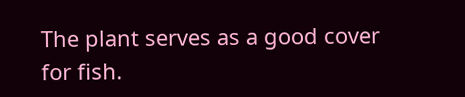The plant serves as a good cover for fish.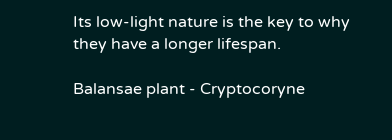Its low-light nature is the key to why they have a longer lifespan.

Balansae plant - Cryptocoryne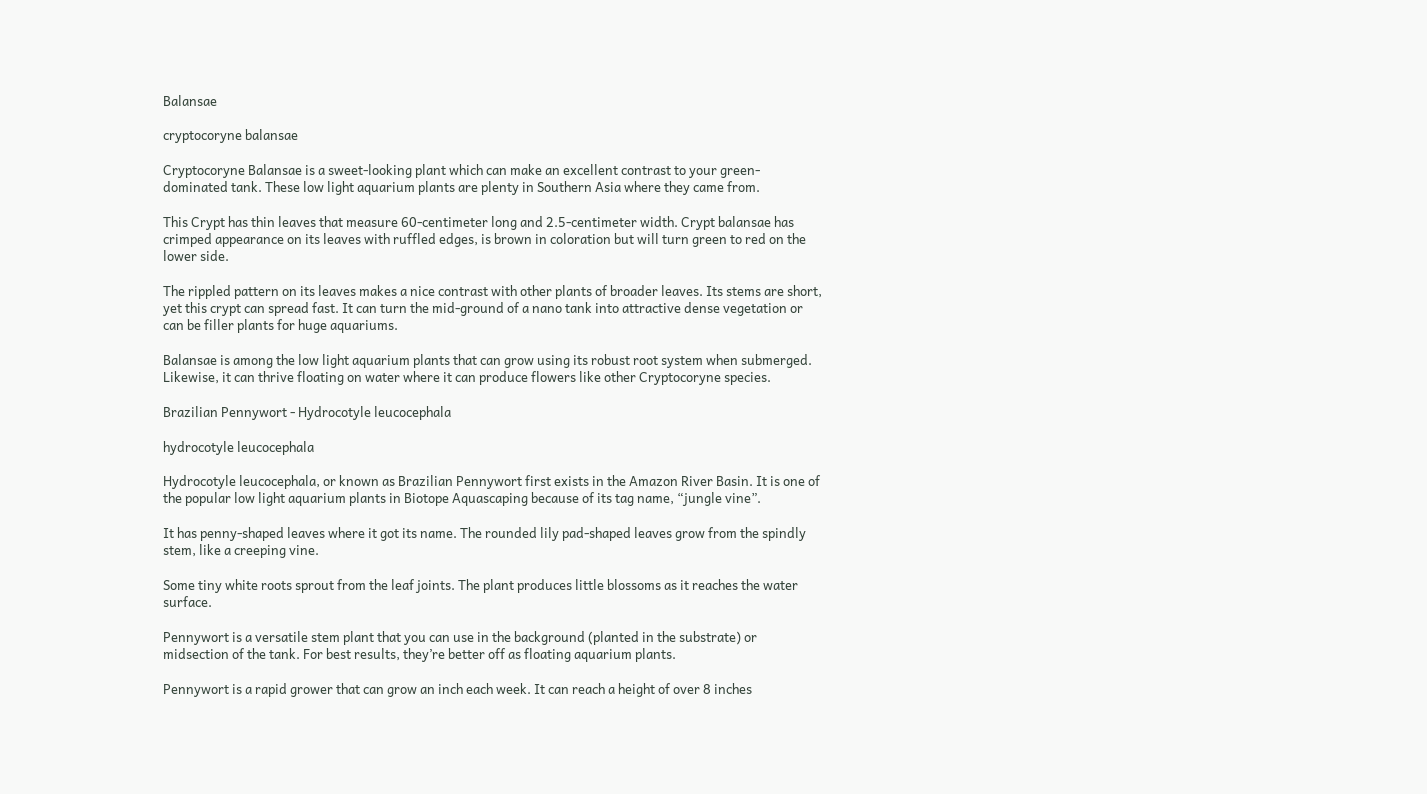Balansae

cryptocoryne balansae

Cryptocoryne Balansae is a sweet-looking plant which can make an excellent contrast to your green-dominated tank. These low light aquarium plants are plenty in Southern Asia where they came from.

This Crypt has thin leaves that measure 60-centimeter long and 2.5-centimeter width. Crypt balansae has crimped appearance on its leaves with ruffled edges, is brown in coloration but will turn green to red on the lower side.

The rippled pattern on its leaves makes a nice contrast with other plants of broader leaves. Its stems are short, yet this crypt can spread fast. It can turn the mid-ground of a nano tank into attractive dense vegetation or can be filler plants for huge aquariums.

Balansae is among the low light aquarium plants that can grow using its robust root system when submerged. Likewise, it can thrive floating on water where it can produce flowers like other Cryptocoryne species.

Brazilian Pennywort - Hydrocotyle leucocephala

hydrocotyle leucocephala

Hydrocotyle leucocephala, or known as Brazilian Pennywort first exists in the Amazon River Basin. It is one of the popular low light aquarium plants in Biotope Aquascaping because of its tag name, “jungle vine”.

It has penny-shaped leaves where it got its name. The rounded lily pad-shaped leaves grow from the spindly stem, like a creeping vine.

Some tiny white roots sprout from the leaf joints. The plant produces little blossoms as it reaches the water surface.

Pennywort is a versatile stem plant that you can use in the background (planted in the substrate) or midsection of the tank. For best results, they’re better off as floating aquarium plants.

Pennywort is a rapid grower that can grow an inch each week. It can reach a height of over 8 inches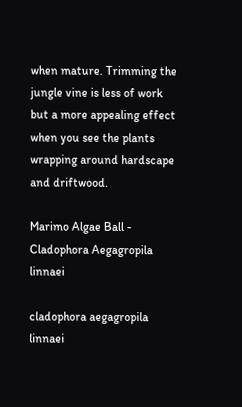when mature. Trimming the jungle vine is less of work but a more appealing effect when you see the plants wrapping around hardscape and driftwood.

Marimo Algae Ball - Cladophora Aegagropila linnaei

cladophora aegagropila linnaei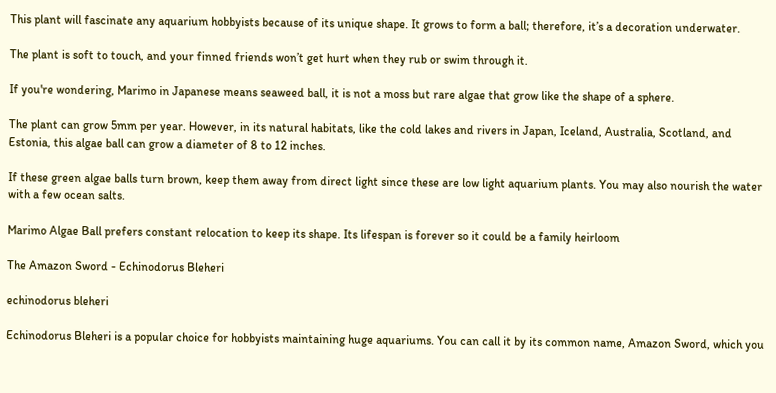This plant will fascinate any aquarium hobbyists because of its unique shape. It grows to form a ball; therefore, it’s a decoration underwater.

The plant is soft to touch, and your finned friends won’t get hurt when they rub or swim through it.

If you're wondering, Marimo in Japanese means seaweed ball, it is not a moss but rare algae that grow like the shape of a sphere.

The plant can grow 5mm per year. However, in its natural habitats, like the cold lakes and rivers in Japan, Iceland, Australia, Scotland, and Estonia, this algae ball can grow a diameter of 8 to 12 inches.

If these green algae balls turn brown, keep them away from direct light since these are low light aquarium plants. You may also nourish the water with a few ocean salts.

Marimo Algae Ball prefers constant relocation to keep its shape. Its lifespan is forever so it could be a family heirloom

The Amazon Sword - Echinodorus Bleheri

echinodorus bleheri

Echinodorus Bleheri is a popular choice for hobbyists maintaining huge aquariums. You can call it by its common name, Amazon Sword, which you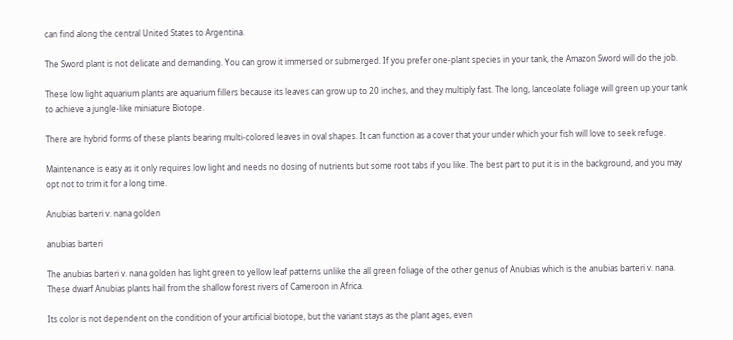can find along the central United States to Argentina.

The Sword plant is not delicate and demanding. You can grow it immersed or submerged. If you prefer one-plant species in your tank, the Amazon Sword will do the job.

These low light aquarium plants are aquarium fillers because its leaves can grow up to 20 inches, and they multiply fast. The long, lanceolate foliage will green up your tank to achieve a jungle-like miniature Biotope.

There are hybrid forms of these plants bearing multi-colored leaves in oval shapes. It can function as a cover that your under which your fish will love to seek refuge.

Maintenance is easy as it only requires low light and needs no dosing of nutrients but some root tabs if you like. The best part to put it is in the background, and you may opt not to trim it for a long time.

Anubias barteri v. nana golden

anubias barteri

The anubias barteri v. nana golden has light green to yellow leaf patterns unlike the all green foliage of the other genus of Anubias which is the anubias barteri v. nana. These dwarf Anubias plants hail from the shallow forest rivers of Cameroon in Africa.

Its color is not dependent on the condition of your artificial biotope, but the variant stays as the plant ages, even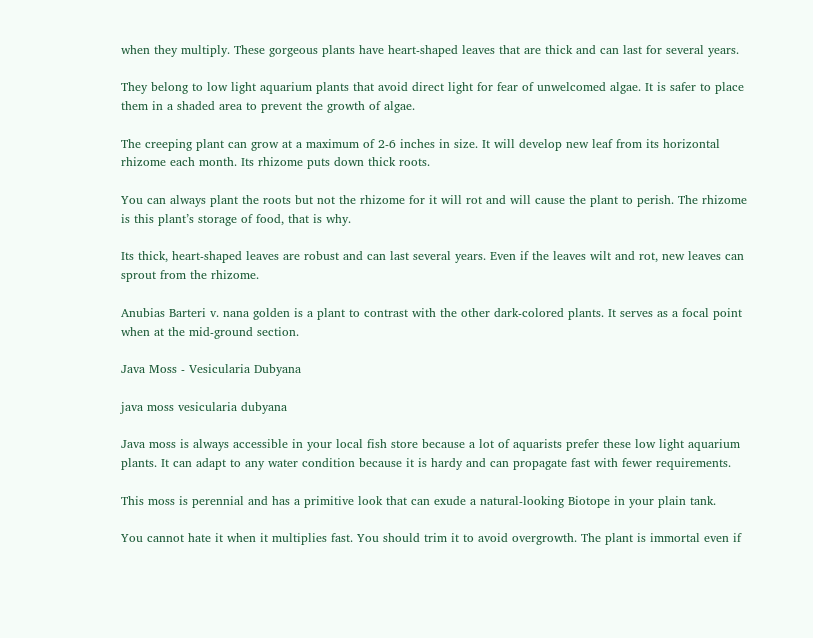when they multiply. These gorgeous plants have heart-shaped leaves that are thick and can last for several years.

They belong to low light aquarium plants that avoid direct light for fear of unwelcomed algae. It is safer to place them in a shaded area to prevent the growth of algae.

The creeping plant can grow at a maximum of 2-6 inches in size. It will develop new leaf from its horizontal rhizome each month. Its rhizome puts down thick roots.

You can always plant the roots but not the rhizome for it will rot and will cause the plant to perish. The rhizome is this plant’s storage of food, that is why.

Its thick, heart-shaped leaves are robust and can last several years. Even if the leaves wilt and rot, new leaves can sprout from the rhizome.

Anubias Barteri v. nana golden is a plant to contrast with the other dark-colored plants. It serves as a focal point when at the mid-ground section.

Java Moss - Vesicularia Dubyana

java moss vesicularia dubyana

Java moss is always accessible in your local fish store because a lot of aquarists prefer these low light aquarium plants. It can adapt to any water condition because it is hardy and can propagate fast with fewer requirements.

This moss is perennial and has a primitive look that can exude a natural-looking Biotope in your plain tank.

You cannot hate it when it multiplies fast. You should trim it to avoid overgrowth. The plant is immortal even if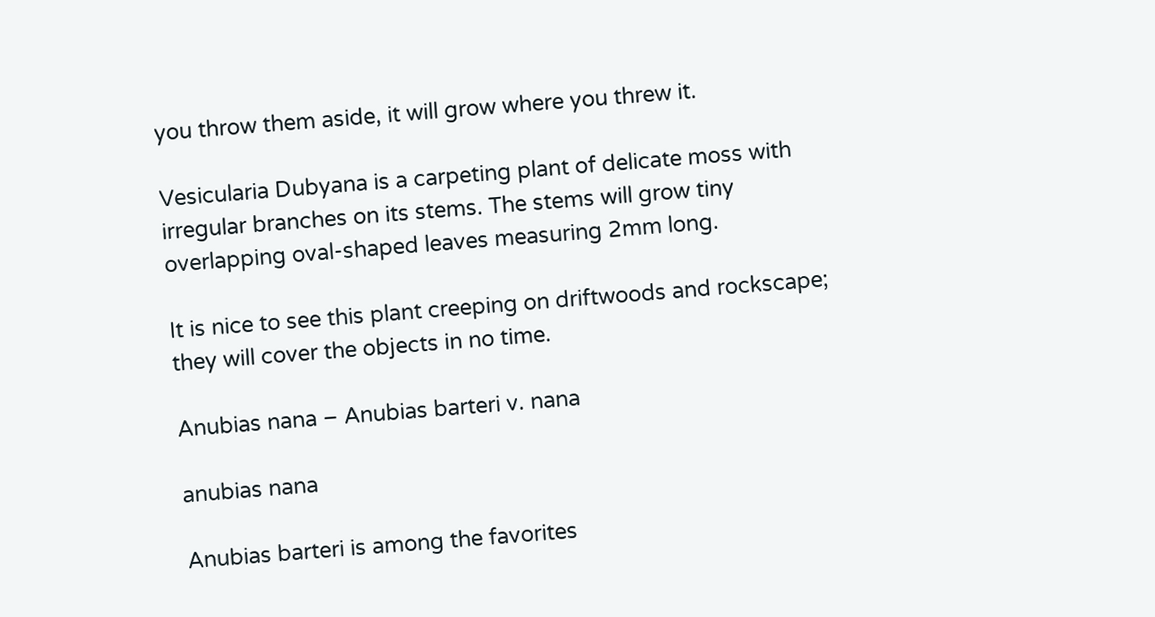you throw them aside, it will grow where you threw it.

Vesicularia Dubyana is a carpeting plant of delicate moss with irregular branches on its stems. The stems will grow tiny overlapping oval-shaped leaves measuring 2mm long.

It is nice to see this plant creeping on driftwoods and rockscape; they will cover the objects in no time.

Anubias nana – Anubias barteri v. nana

anubias nana

Anubias barteri is among the favorites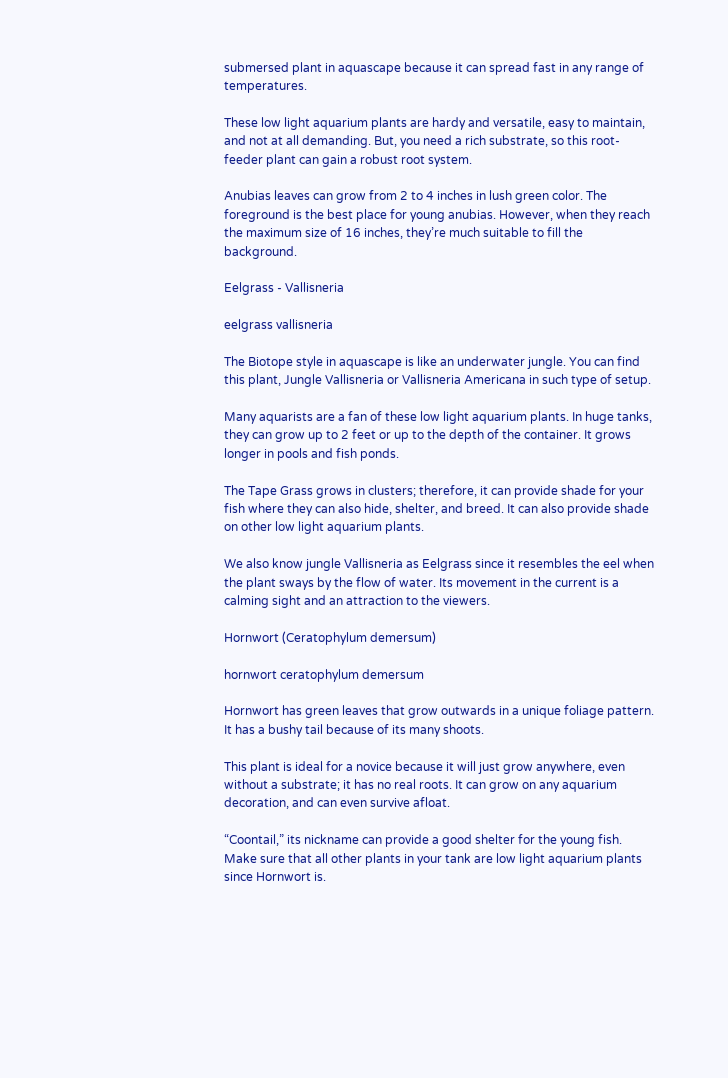submersed plant in aquascape because it can spread fast in any range of temperatures.

These low light aquarium plants are hardy and versatile, easy to maintain, and not at all demanding. But, you need a rich substrate, so this root-feeder plant can gain a robust root system.

Anubias leaves can grow from 2 to 4 inches in lush green color. The foreground is the best place for young anubias. However, when they reach the maximum size of 16 inches, they’re much suitable to fill the background.

Eelgrass - Vallisneria

eelgrass vallisneria

The Biotope style in aquascape is like an underwater jungle. You can find this plant, Jungle Vallisneria or Vallisneria Americana in such type of setup.

Many aquarists are a fan of these low light aquarium plants. In huge tanks, they can grow up to 2 feet or up to the depth of the container. It grows longer in pools and fish ponds.

The Tape Grass grows in clusters; therefore, it can provide shade for your fish where they can also hide, shelter, and breed. It can also provide shade on other low light aquarium plants.

We also know jungle Vallisneria as Eelgrass since it resembles the eel when the plant sways by the flow of water. Its movement in the current is a calming sight and an attraction to the viewers.

Hornwort (Ceratophylum demersum)

hornwort ceratophylum demersum

Hornwort has green leaves that grow outwards in a unique foliage pattern. It has a bushy tail because of its many shoots.

This plant is ideal for a novice because it will just grow anywhere, even without a substrate; it has no real roots. It can grow on any aquarium decoration, and can even survive afloat.

“Coontail,” its nickname can provide a good shelter for the young fish. Make sure that all other plants in your tank are low light aquarium plants since Hornwort is.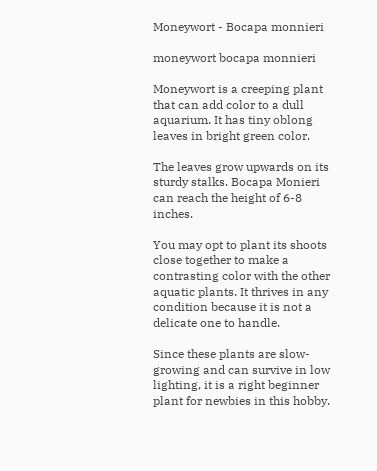Moneywort - Bocapa monnieri

moneywort bocapa monnieri

Moneywort is a creeping plant that can add color to a dull aquarium. It has tiny oblong leaves in bright green color.

The leaves grow upwards on its sturdy stalks. Bocapa Monieri can reach the height of 6-8 inches.

You may opt to plant its shoots close together to make a contrasting color with the other aquatic plants. It thrives in any condition because it is not a delicate one to handle.

Since these plants are slow-growing and can survive in low lighting, it is a right beginner plant for newbies in this hobby.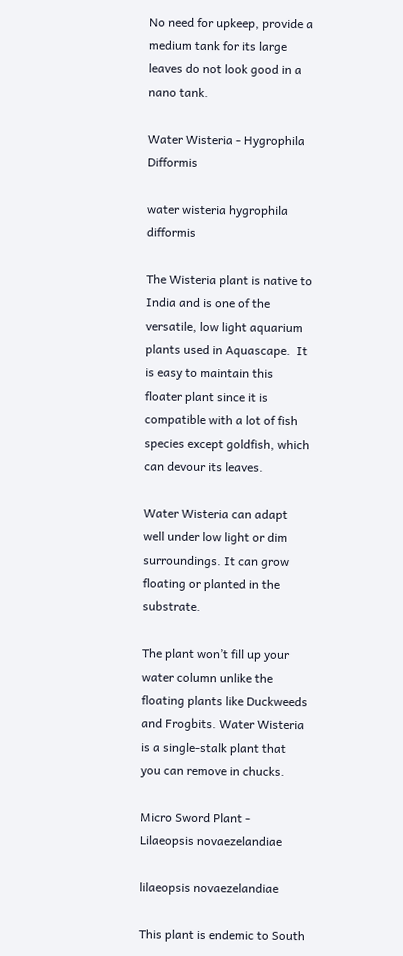No need for upkeep, provide a medium tank for its large leaves do not look good in a nano tank.

Water Wisteria - Hygrophila Difformis

water wisteria hygrophila difformis

The Wisteria plant is native to India and is one of the versatile, low light aquarium plants used in Aquascape.  It is easy to maintain this floater plant since it is compatible with a lot of fish species except goldfish, which can devour its leaves.

Water Wisteria can adapt well under low light or dim surroundings. It can grow floating or planted in the substrate.

The plant won’t fill up your water column unlike the floating plants like Duckweeds and Frogbits. Water Wisteria is a single-stalk plant that you can remove in chucks.

Micro Sword Plant - Lilaeopsis novaezelandiae

lilaeopsis novaezelandiae

This plant is endemic to South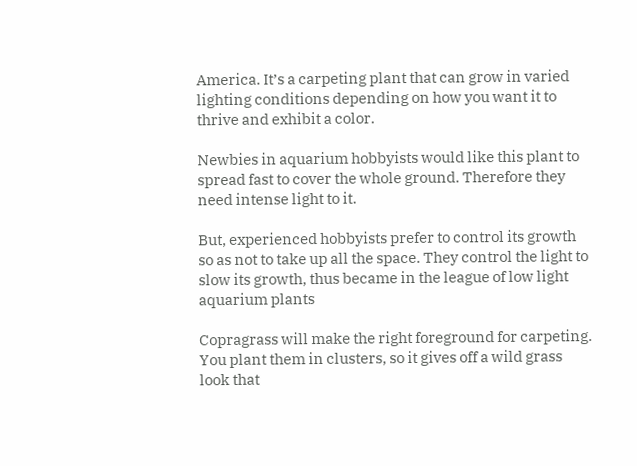America. It’s a carpeting plant that can grow in varied lighting conditions depending on how you want it to thrive and exhibit a color.

Newbies in aquarium hobbyists would like this plant to spread fast to cover the whole ground. Therefore they need intense light to it.

But, experienced hobbyists prefer to control its growth so as not to take up all the space. They control the light to slow its growth, thus became in the league of low light aquarium plants

Copragrass will make the right foreground for carpeting. You plant them in clusters, so it gives off a wild grass look that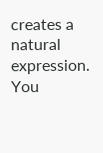creates a natural expression. You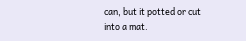can, but it potted or cut into a mat.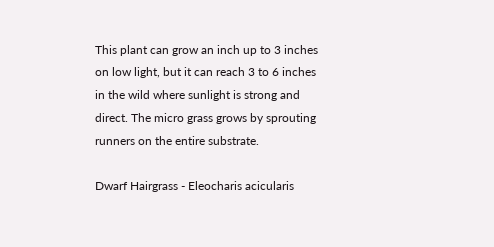This plant can grow an inch up to 3 inches on low light, but it can reach 3 to 6 inches in the wild where sunlight is strong and direct. The micro grass grows by sprouting runners on the entire substrate.

Dwarf Hairgrass - Eleocharis acicularis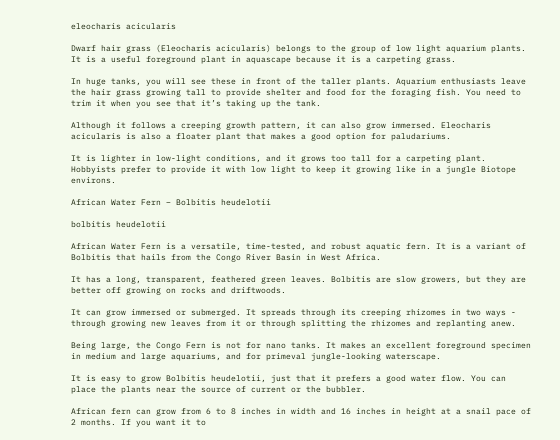eleocharis acicularis

Dwarf hair grass (Eleocharis acicularis) belongs to the group of low light aquarium plants. It is a useful foreground plant in aquascape because it is a carpeting grass.

In huge tanks, you will see these in front of the taller plants. Aquarium enthusiasts leave the hair grass growing tall to provide shelter and food for the foraging fish. You need to trim it when you see that it’s taking up the tank.

Although it follows a creeping growth pattern, it can also grow immersed. Eleocharis acicularis is also a floater plant that makes a good option for paludariums.

It is lighter in low-light conditions, and it grows too tall for a carpeting plant. Hobbyists prefer to provide it with low light to keep it growing like in a jungle Biotope environs.

African Water Fern – Bolbitis heudelotii

bolbitis heudelotii

African Water Fern is a versatile, time-tested, and robust aquatic fern. It is a variant of Bolbitis that hails from the Congo River Basin in West Africa.

It has a long, transparent, feathered green leaves. Bolbitis are slow growers, but they are better off growing on rocks and driftwoods.

It can grow immersed or submerged. It spreads through its creeping rhizomes in two ways - through growing new leaves from it or through splitting the rhizomes and replanting anew.

Being large, the Congo Fern is not for nano tanks. It makes an excellent foreground specimen in medium and large aquariums, and for primeval jungle-looking waterscape.

It is easy to grow Bolbitis heudelotii, just that it prefers a good water flow. You can place the plants near the source of current or the bubbler.

African fern can grow from 6 to 8 inches in width and 16 inches in height at a snail pace of 2 months. If you want it to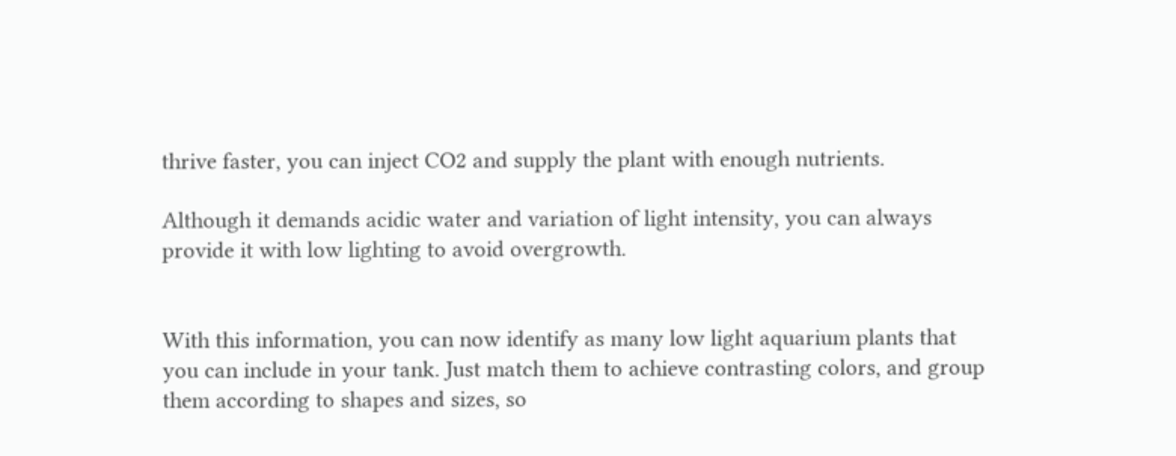thrive faster, you can inject CO2 and supply the plant with enough nutrients.

Although it demands acidic water and variation of light intensity, you can always provide it with low lighting to avoid overgrowth.


With this information, you can now identify as many low light aquarium plants that you can include in your tank. Just match them to achieve contrasting colors, and group them according to shapes and sizes, so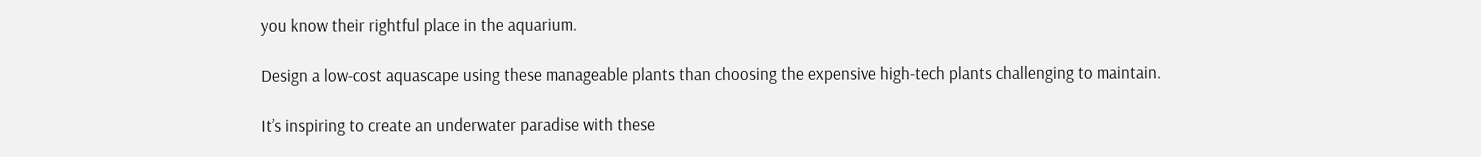you know their rightful place in the aquarium.

Design a low-cost aquascape using these manageable plants than choosing the expensive high-tech plants challenging to maintain.

It’s inspiring to create an underwater paradise with these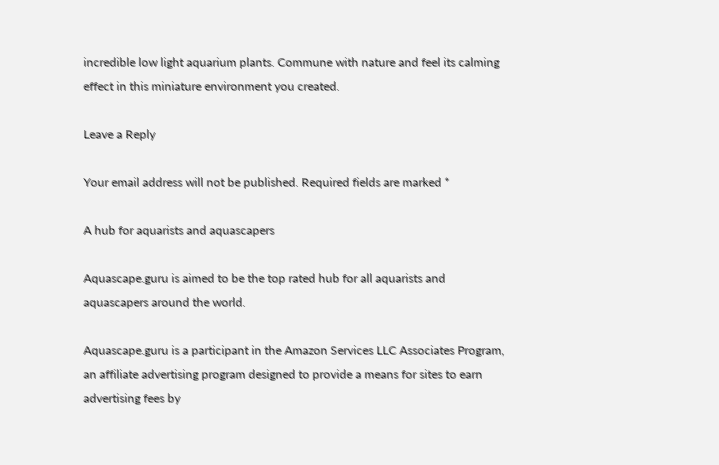incredible low light aquarium plants. Commune with nature and feel its calming effect in this miniature environment you created.

Leave a Reply

Your email address will not be published. Required fields are marked *

A hub for aquarists and aquascapers

Aquascape.guru is aimed to be the top rated hub for all aquarists and aquascapers around the world.

Aquascape.guru is a participant in the Amazon Services LLC Associates Program, an affiliate advertising program designed to provide a means for sites to earn advertising fees by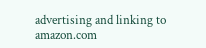advertising and linking to amazon.com